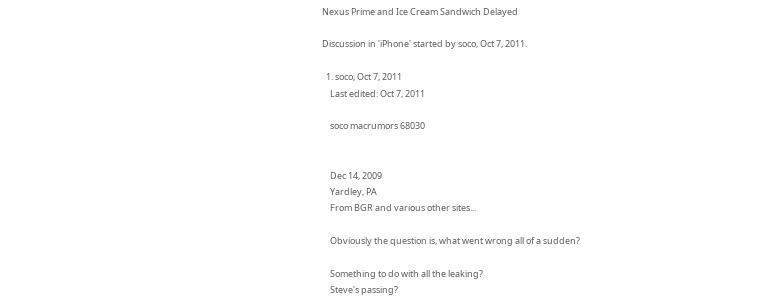Nexus Prime and Ice Cream Sandwich Delayed

Discussion in 'iPhone' started by soco, Oct 7, 2011.

  1. soco, Oct 7, 2011
    Last edited: Oct 7, 2011

    soco macrumors 68030


    Dec 14, 2009
    Yardley, PA
    From BGR and various other sites...

    Obviously the question is, what went wrong all of a sudden?

    Something to do with all the leaking?
    Steve's passing?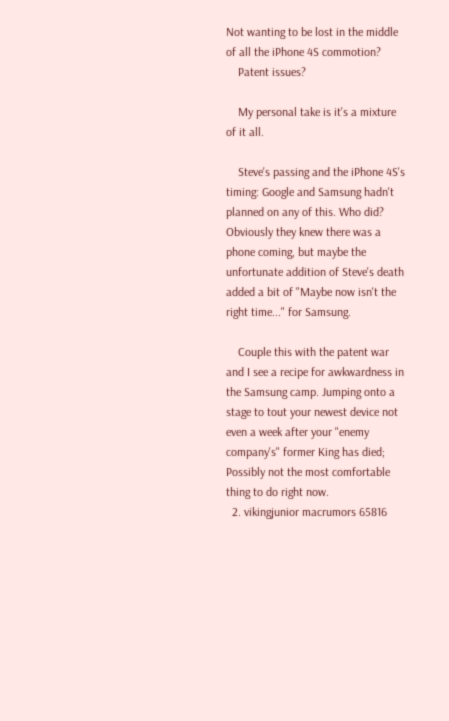Not wanting to be lost in the middle of all the iPhone 4S commotion?
    Patent issues?

    My personal take is it's a mixture of it all.

    Steve's passing and the iPhone 4S's timing: Google and Samsung hadn't planned on any of this. Who did? Obviously they knew there was a phone coming, but maybe the unfortunate addition of Steve's death added a bit of "Maybe now isn't the right time..." for Samsung.

    Couple this with the patent war and I see a recipe for awkwardness in the Samsung camp. Jumping onto a stage to tout your newest device not even a week after your "enemy company's" former King has died; Possibly not the most comfortable thing to do right now.
  2. vikingjunior macrumors 65816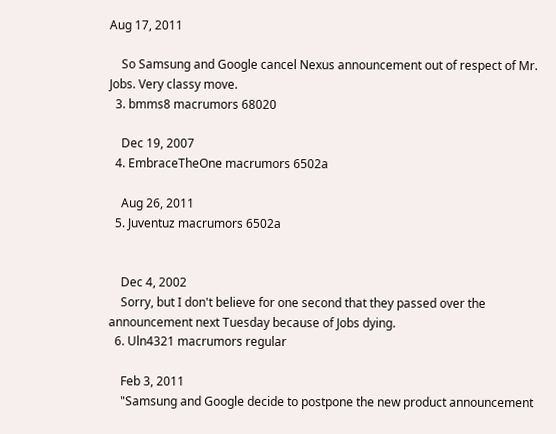Aug 17, 2011

    So Samsung and Google cancel Nexus announcement out of respect of Mr. Jobs. Very classy move.
  3. bmms8 macrumors 68020

    Dec 19, 2007
  4. EmbraceTheOne macrumors 6502a

    Aug 26, 2011
  5. Juventuz macrumors 6502a


    Dec 4, 2002
    Sorry, but I don't believe for one second that they passed over the announcement next Tuesday because of Jobs dying.
  6. Uln4321 macrumors regular

    Feb 3, 2011
    "Samsung and Google decide to postpone the new product announcement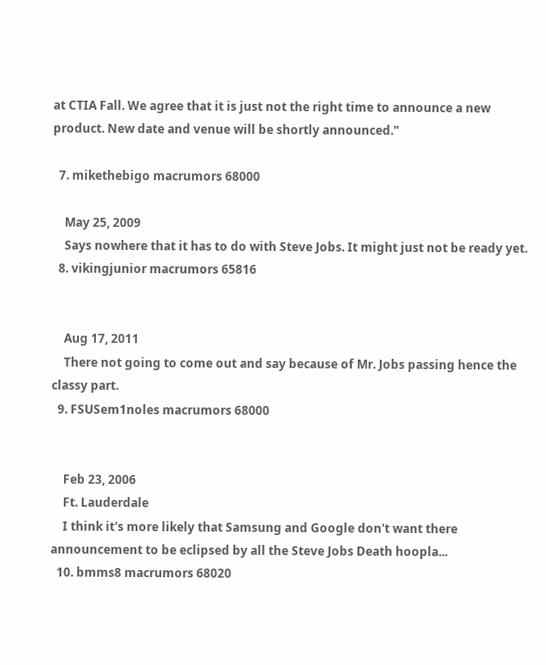at CTIA Fall. We agree that it is just not the right time to announce a new product. New date and venue will be shortly announced."

  7. mikethebigo macrumors 68000

    May 25, 2009
    Says nowhere that it has to do with Steve Jobs. It might just not be ready yet.
  8. vikingjunior macrumors 65816


    Aug 17, 2011
    There not going to come out and say because of Mr. Jobs passing hence the classy part.
  9. FSUSem1noles macrumors 68000


    Feb 23, 2006
    Ft. Lauderdale
    I think it's more likely that Samsung and Google don't want there announcement to be eclipsed by all the Steve Jobs Death hoopla...
  10. bmms8 macrumors 68020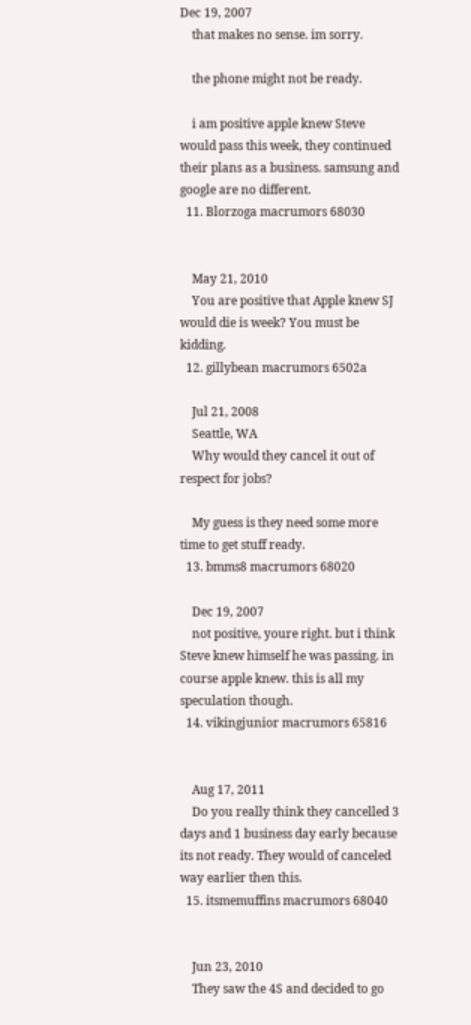Dec 19, 2007
    that makes no sense. im sorry.

    the phone might not be ready.

    i am positive apple knew Steve would pass this week, they continued their plans as a business. samsung and google are no different.
  11. Blorzoga macrumors 68030


    May 21, 2010
    You are positive that Apple knew SJ would die is week? You must be kidding.
  12. gillybean macrumors 6502a

    Jul 21, 2008
    Seattle, WA
    Why would they cancel it out of respect for jobs?

    My guess is they need some more time to get stuff ready.
  13. bmms8 macrumors 68020

    Dec 19, 2007
    not positive, youre right. but i think Steve knew himself he was passing. in course apple knew. this is all my speculation though.
  14. vikingjunior macrumors 65816


    Aug 17, 2011
    Do you really think they cancelled 3 days and 1 business day early because its not ready. They would of canceled way earlier then this.
  15. itsmemuffins macrumors 68040


    Jun 23, 2010
    They saw the 4S and decided to go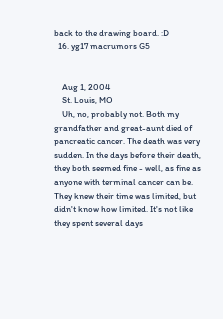back to the drawing board. :D
  16. yg17 macrumors G5


    Aug 1, 2004
    St. Louis, MO
    Uh, no, probably not. Both my grandfather and great-aunt died of pancreatic cancer. The death was very sudden. In the days before their death, they both seemed fine - well, as fine as anyone with terminal cancer can be. They knew their time was limited, but didn't know how limited. It's not like they spent several days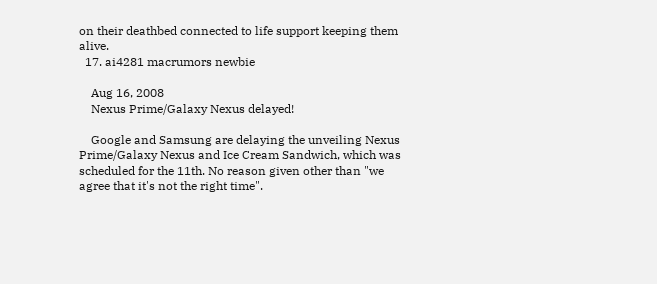on their deathbed connected to life support keeping them alive.
  17. ai4281 macrumors newbie

    Aug 16, 2008
    Nexus Prime/Galaxy Nexus delayed!

    Google and Samsung are delaying the unveiling Nexus Prime/Galaxy Nexus and Ice Cream Sandwich, which was scheduled for the 11th. No reason given other than "we agree that it's not the right time".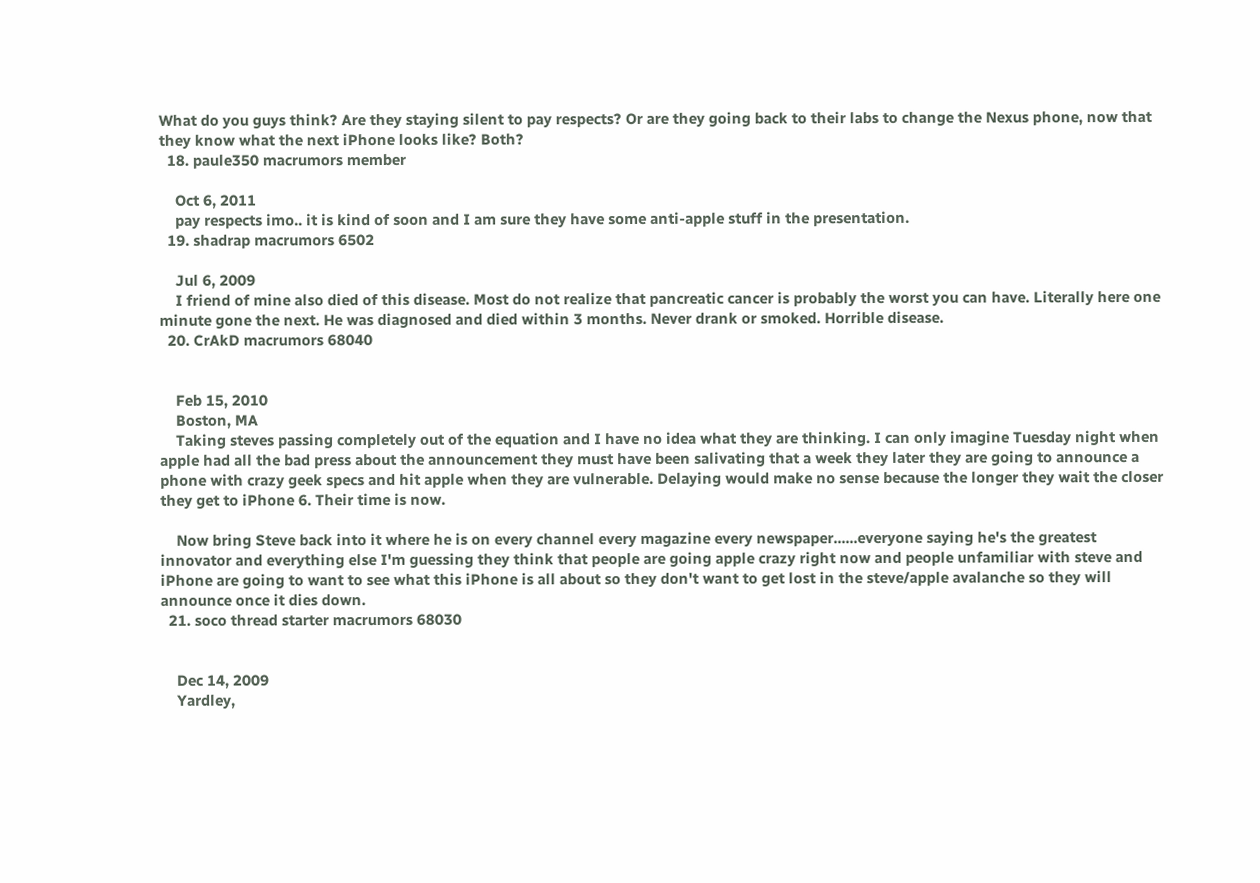What do you guys think? Are they staying silent to pay respects? Or are they going back to their labs to change the Nexus phone, now that they know what the next iPhone looks like? Both?
  18. paule350 macrumors member

    Oct 6, 2011
    pay respects imo.. it is kind of soon and I am sure they have some anti-apple stuff in the presentation.
  19. shadrap macrumors 6502

    Jul 6, 2009
    I friend of mine also died of this disease. Most do not realize that pancreatic cancer is probably the worst you can have. Literally here one minute gone the next. He was diagnosed and died within 3 months. Never drank or smoked. Horrible disease.
  20. CrAkD macrumors 68040


    Feb 15, 2010
    Boston, MA
    Taking steves passing completely out of the equation and I have no idea what they are thinking. I can only imagine Tuesday night when apple had all the bad press about the announcement they must have been salivating that a week they later they are going to announce a phone with crazy geek specs and hit apple when they are vulnerable. Delaying would make no sense because the longer they wait the closer they get to iPhone 6. Their time is now.

    Now bring Steve back into it where he is on every channel every magazine every newspaper......everyone saying he's the greatest innovator and everything else I'm guessing they think that people are going apple crazy right now and people unfamiliar with steve and iPhone are going to want to see what this iPhone is all about so they don't want to get lost in the steve/apple avalanche so they will announce once it dies down.
  21. soco thread starter macrumors 68030


    Dec 14, 2009
    Yardley,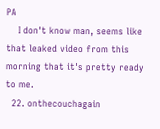PA
    I don't know man, seems like that leaked video from this morning that it's pretty ready to me.
  22. onthecouchagain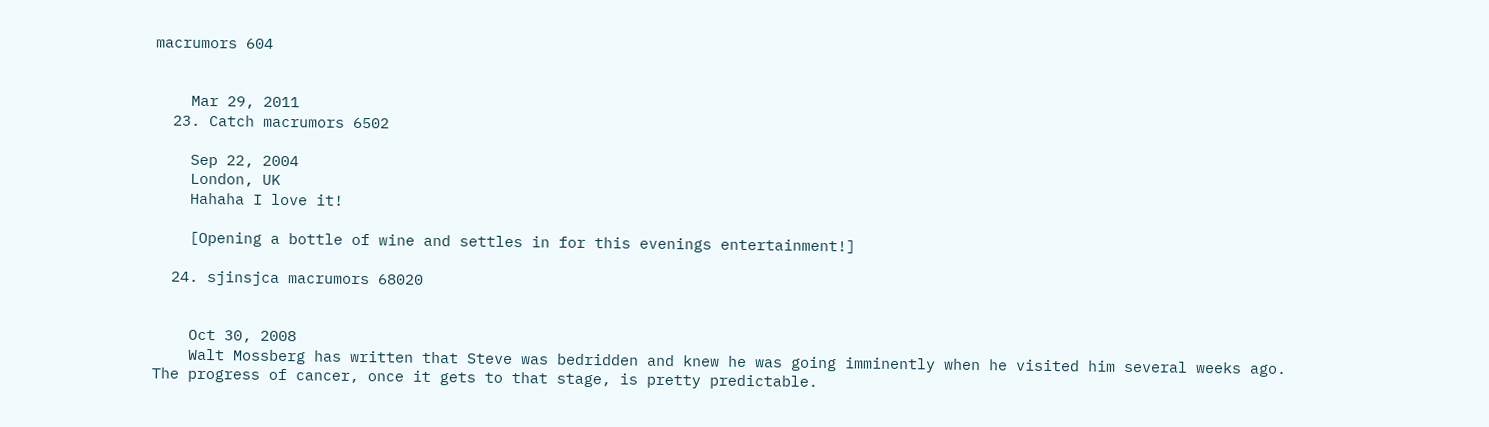macrumors 604


    Mar 29, 2011
  23. Catch macrumors 6502

    Sep 22, 2004
    London, UK
    Hahaha I love it!

    [Opening a bottle of wine and settles in for this evenings entertainment!]

  24. sjinsjca macrumors 68020


    Oct 30, 2008
    Walt Mossberg has written that Steve was bedridden and knew he was going imminently when he visited him several weeks ago. The progress of cancer, once it gets to that stage, is pretty predictable.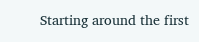Starting around the first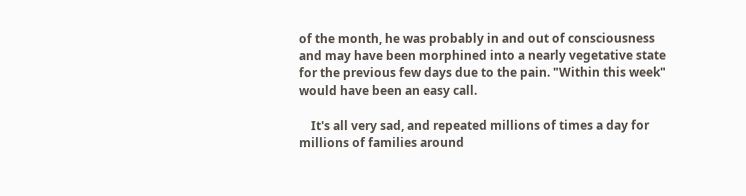of the month, he was probably in and out of consciousness and may have been morphined into a nearly vegetative state for the previous few days due to the pain. "Within this week" would have been an easy call.

    It's all very sad, and repeated millions of times a day for millions of families around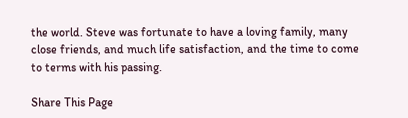the world. Steve was fortunate to have a loving family, many close friends, and much life satisfaction, and the time to come to terms with his passing.

Share This Page